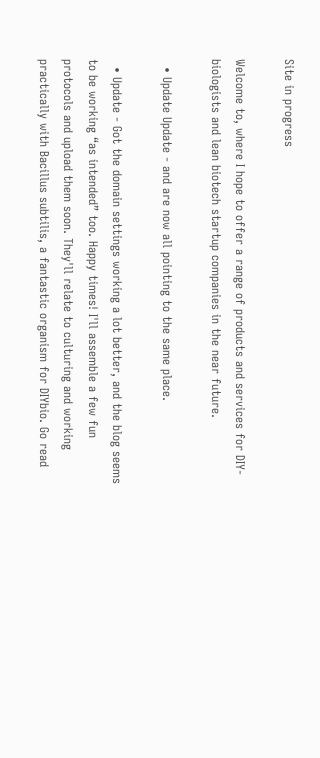Site in progress

Welcome to, where I hope to offer a range of products and services for DIY-biologists and lean biotech startup companies in the near future.

  • Update Update - and are now all pointing to the same place.

  • Update - Got the domain settings working a lot better, and the blog seems to be working “as intended” too. Happy times! I'll assemble a few fun protocols and upload them soon. They'll relate to culturing and working practically with Bacillus subtilis, a fantastic organism for DIYbio. Go read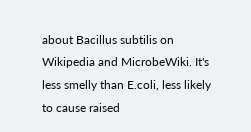about Bacillus subtilis on Wikipedia and MicrobeWiki. It's less smelly than E.coli, less likely to cause raised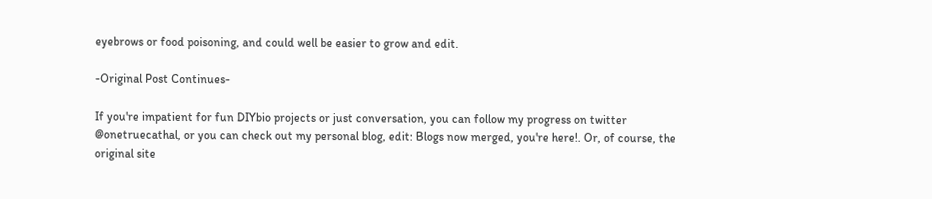eyebrows or food poisoning, and could well be easier to grow and edit.

-Original Post Continues-

If you're impatient for fun DIYbio projects or just conversation, you can follow my progress on twitter @onetruecathal, or you can check out my personal blog, edit: Blogs now merged, you're here!. Or, of course, the original site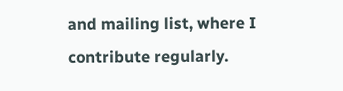and mailing list, where I contribute regularly.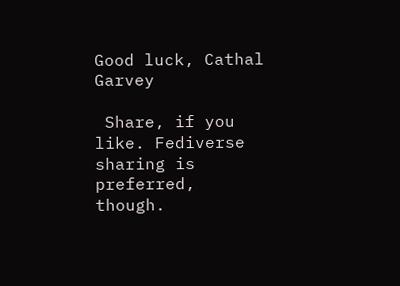Good luck, Cathal Garvey

 Share, if you like. Fediverse sharing is preferred, though.